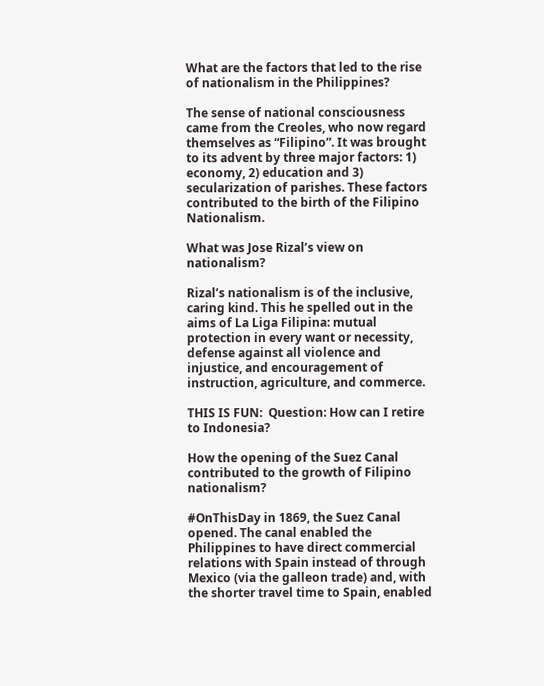What are the factors that led to the rise of nationalism in the Philippines?

The sense of national consciousness came from the Creoles, who now regard themselves as “Filipino”. It was brought to its advent by three major factors: 1) economy, 2) education and 3) secularization of parishes. These factors contributed to the birth of the Filipino Nationalism.

What was Jose Rizal’s view on nationalism?

Rizal’s nationalism is of the inclusive, caring kind. This he spelled out in the aims of La Liga Filipina: mutual protection in every want or necessity, defense against all violence and injustice, and encouragement of instruction, agriculture, and commerce.

THIS IS FUN:  Question: How can I retire to Indonesia?

How the opening of the Suez Canal contributed to the growth of Filipino nationalism?

#OnThisDay in 1869, the Suez Canal opened. The canal enabled the Philippines to have direct commercial relations with Spain instead of through Mexico (via the galleon trade) and, with the shorter travel time to Spain, enabled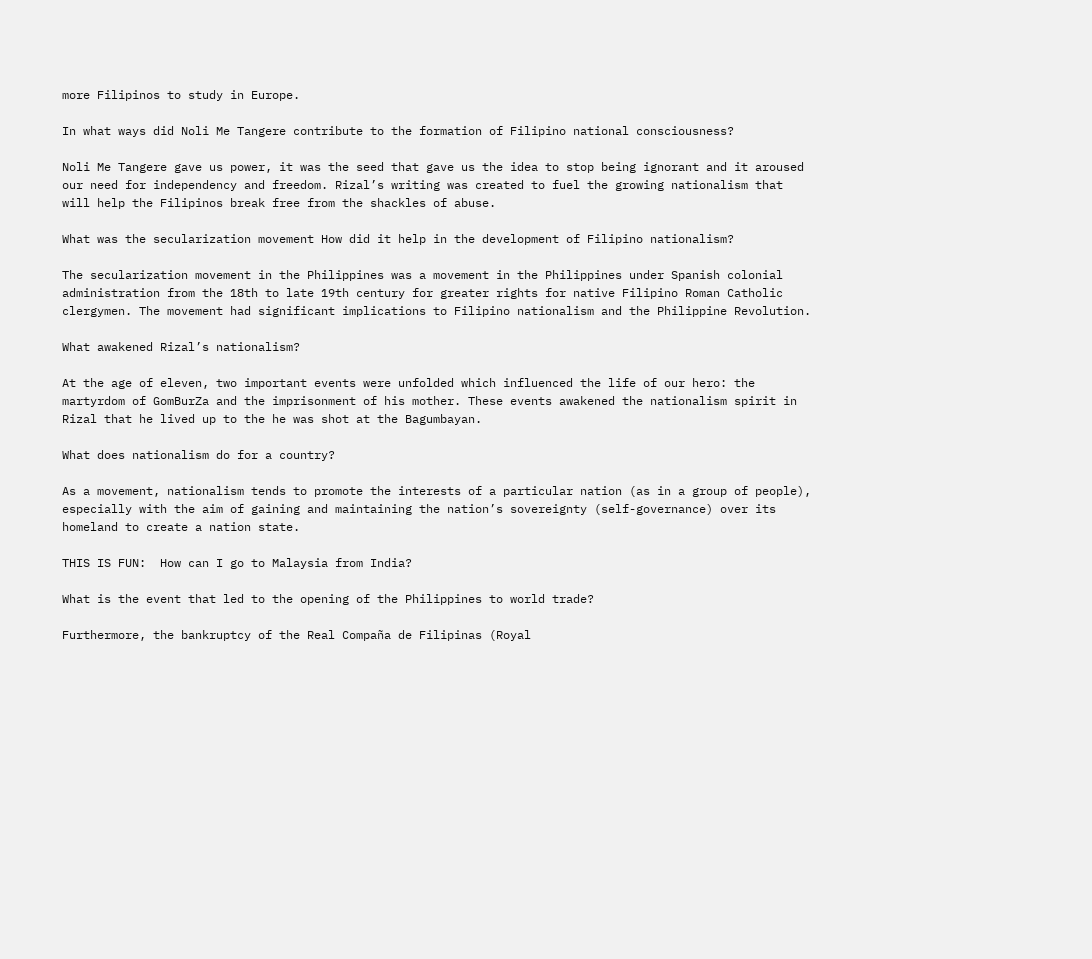more Filipinos to study in Europe.

In what ways did Noli Me Tangere contribute to the formation of Filipino national consciousness?

Noli Me Tangere gave us power, it was the seed that gave us the idea to stop being ignorant and it aroused our need for independency and freedom. Rizal’s writing was created to fuel the growing nationalism that will help the Filipinos break free from the shackles of abuse.

What was the secularization movement How did it help in the development of Filipino nationalism?

The secularization movement in the Philippines was a movement in the Philippines under Spanish colonial administration from the 18th to late 19th century for greater rights for native Filipino Roman Catholic clergymen. The movement had significant implications to Filipino nationalism and the Philippine Revolution.

What awakened Rizal’s nationalism?

At the age of eleven, two important events were unfolded which influenced the life of our hero: the martyrdom of GomBurZa and the imprisonment of his mother. These events awakened the nationalism spirit in Rizal that he lived up to the he was shot at the Bagumbayan.

What does nationalism do for a country?

As a movement, nationalism tends to promote the interests of a particular nation (as in a group of people), especially with the aim of gaining and maintaining the nation’s sovereignty (self-governance) over its homeland to create a nation state.

THIS IS FUN:  How can I go to Malaysia from India?

What is the event that led to the opening of the Philippines to world trade?

Furthermore, the bankruptcy of the Real Compaña de Filipinas (Royal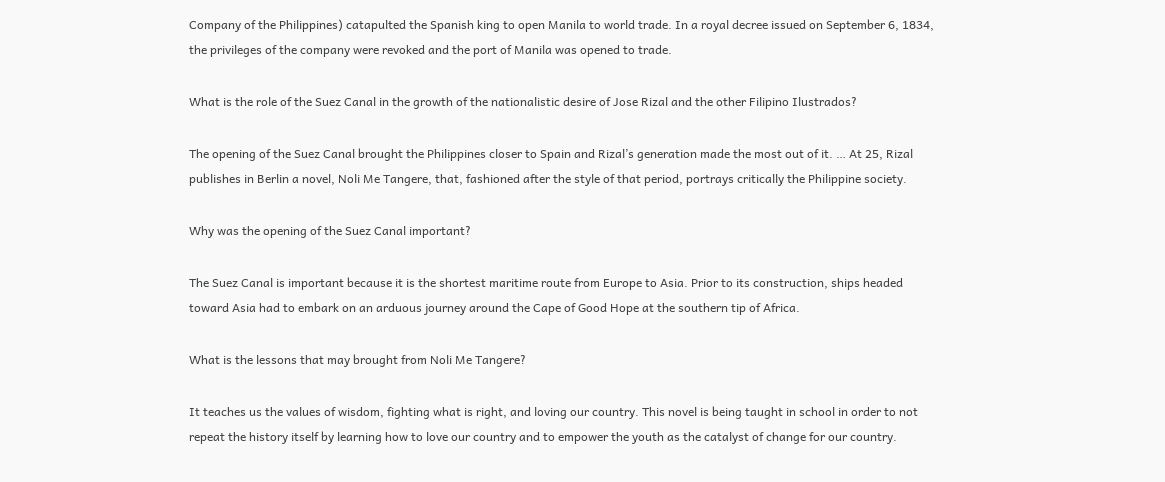Company of the Philippines) catapulted the Spanish king to open Manila to world trade. In a royal decree issued on September 6, 1834, the privileges of the company were revoked and the port of Manila was opened to trade.

What is the role of the Suez Canal in the growth of the nationalistic desire of Jose Rizal and the other Filipino Ilustrados?

The opening of the Suez Canal brought the Philippines closer to Spain and Rizal’s generation made the most out of it. … At 25, Rizal publishes in Berlin a novel, Noli Me Tangere, that, fashioned after the style of that period, portrays critically the Philippine society.

Why was the opening of the Suez Canal important?

The Suez Canal is important because it is the shortest maritime route from Europe to Asia. Prior to its construction, ships headed toward Asia had to embark on an arduous journey around the Cape of Good Hope at the southern tip of Africa.

What is the lessons that may brought from Noli Me Tangere?

It teaches us the values of wisdom, fighting what is right, and loving our country. This novel is being taught in school in order to not repeat the history itself by learning how to love our country and to empower the youth as the catalyst of change for our country.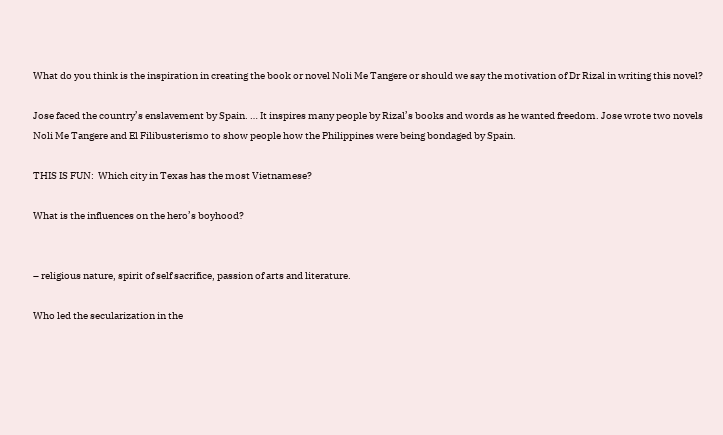What do you think is the inspiration in creating the book or novel Noli Me Tangere or should we say the motivation of Dr Rizal in writing this novel?

Jose faced the country’s enslavement by Spain. … It inspires many people by Rizal’s books and words as he wanted freedom. Jose wrote two novels Noli Me Tangere and El Filibusterismo to show people how the Philippines were being bondaged by Spain.

THIS IS FUN:  Which city in Texas has the most Vietnamese?

What is the influences on the hero’s boyhood?


– religious nature, spirit of self sacrifice, passion of arts and literature.

Who led the secularization in the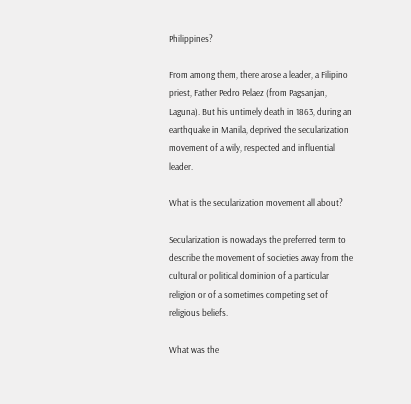Philippines?

From among them, there arose a leader, a Filipino priest, Father Pedro Pelaez (from Pagsanjan, Laguna). But his untimely death in 1863, during an earthquake in Manila, deprived the secularization movement of a wily, respected and influential leader.

What is the secularization movement all about?

Secularization is nowadays the preferred term to describe the movement of societies away from the cultural or political dominion of a particular religion or of a sometimes competing set of religious beliefs.

What was the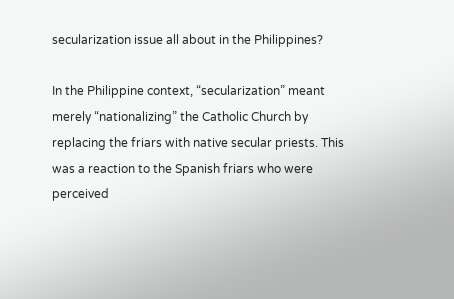secularization issue all about in the Philippines?

In the Philippine context, “secularization” meant merely “nationalizing” the Catholic Church by replacing the friars with native secular priests. This was a reaction to the Spanish friars who were perceived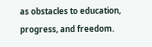as obstacles to education, progress, and freedom.